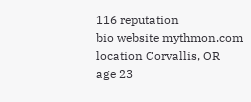116 reputation
bio website mythmon.com
location Corvallis, OR
age 23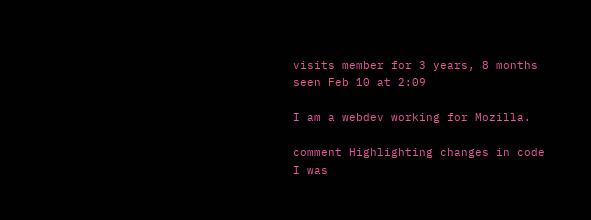visits member for 3 years, 8 months
seen Feb 10 at 2:09

I am a webdev working for Mozilla.

comment Highlighting changes in code
I was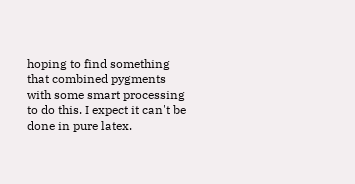hoping to find something that combined pygments with some smart processing to do this. I expect it can't be done in pure latex.